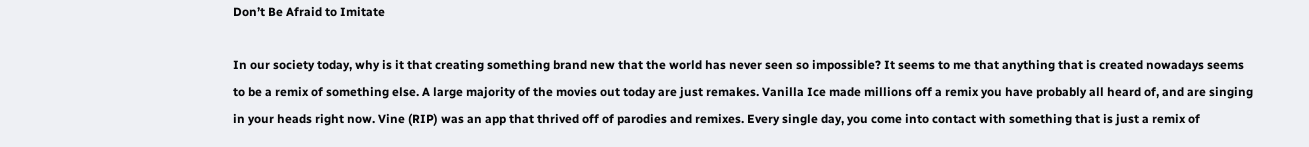Don’t Be Afraid to Imitate

In our society today, why is it that creating something brand new that the world has never seen so impossible? It seems to me that anything that is created nowadays seems to be a remix of something else. A large majority of the movies out today are just remakes. Vanilla Ice made millions off a remix you have probably all heard of, and are singing in your heads right now. Vine (RIP) was an app that thrived off of parodies and remixes. Every single day, you come into contact with something that is just a remix of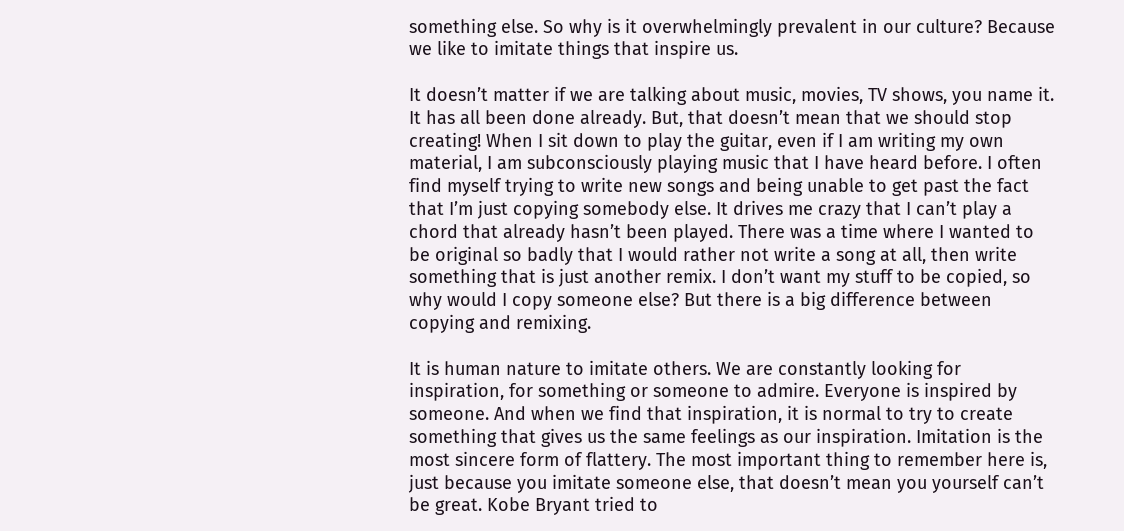something else. So why is it overwhelmingly prevalent in our culture? Because we like to imitate things that inspire us.

It doesn’t matter if we are talking about music, movies, TV shows, you name it. It has all been done already. But, that doesn’t mean that we should stop creating! When I sit down to play the guitar, even if I am writing my own material, I am subconsciously playing music that I have heard before. I often find myself trying to write new songs and being unable to get past the fact that I’m just copying somebody else. It drives me crazy that I can’t play a chord that already hasn’t been played. There was a time where I wanted to be original so badly that I would rather not write a song at all, then write something that is just another remix. I don’t want my stuff to be copied, so why would I copy someone else? But there is a big difference between copying and remixing.

It is human nature to imitate others. We are constantly looking for inspiration, for something or someone to admire. Everyone is inspired by someone. And when we find that inspiration, it is normal to try to create something that gives us the same feelings as our inspiration. Imitation is the most sincere form of flattery. The most important thing to remember here is, just because you imitate someone else, that doesn’t mean you yourself can’t be great. Kobe Bryant tried to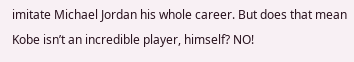imitate Michael Jordan his whole career. But does that mean Kobe isn’t an incredible player, himself? NO!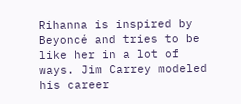Rihanna is inspired by Beyoncé and tries to be like her in a lot of ways. Jim Carrey modeled his career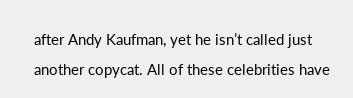after Andy Kaufman, yet he isn’t called just another copycat. All of these celebrities have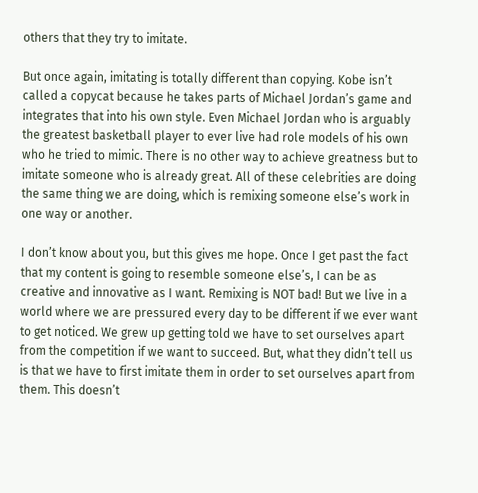others that they try to imitate.

But once again, imitating is totally different than copying. Kobe isn’t called a copycat because he takes parts of Michael Jordan’s game and integrates that into his own style. Even Michael Jordan who is arguably the greatest basketball player to ever live had role models of his own who he tried to mimic. There is no other way to achieve greatness but to imitate someone who is already great. All of these celebrities are doing the same thing we are doing, which is remixing someone else’s work in one way or another.

I don’t know about you, but this gives me hope. Once I get past the fact that my content is going to resemble someone else’s, I can be as creative and innovative as I want. Remixing is NOT bad! But we live in a world where we are pressured every day to be different if we ever want to get noticed. We grew up getting told we have to set ourselves apart from the competition if we want to succeed. But, what they didn’t tell us is that we have to first imitate them in order to set ourselves apart from them. This doesn’t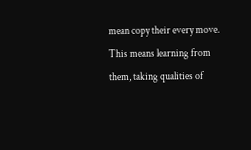mean copy their every move. This means learning from them, taking qualities of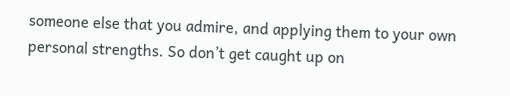someone else that you admire, and applying them to your own personal strengths. So don’t get caught up on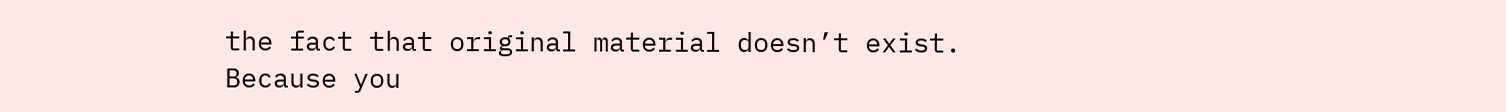the fact that original material doesn’t exist. Because you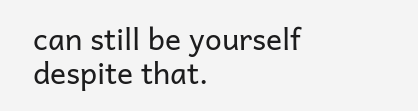can still be yourself despite that.